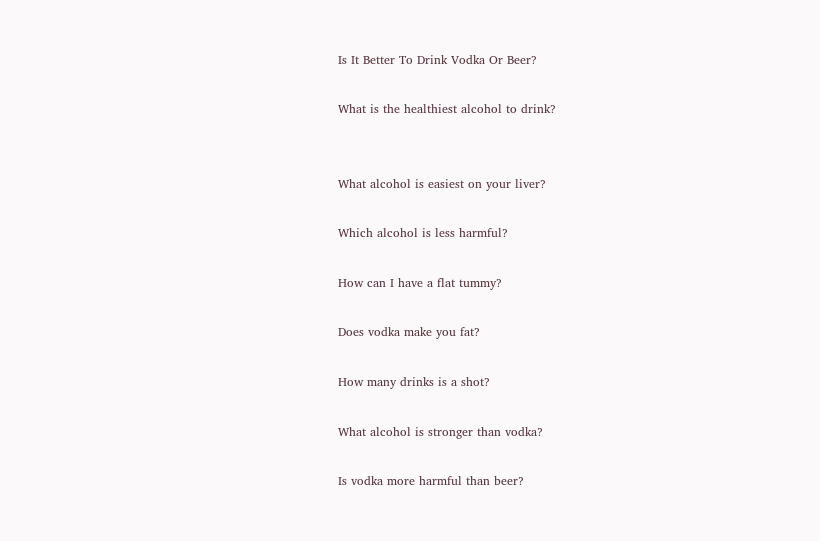Is It Better To Drink Vodka Or Beer?

What is the healthiest alcohol to drink?


What alcohol is easiest on your liver?

Which alcohol is less harmful?

How can I have a flat tummy?

Does vodka make you fat?

How many drinks is a shot?

What alcohol is stronger than vodka?

Is vodka more harmful than beer?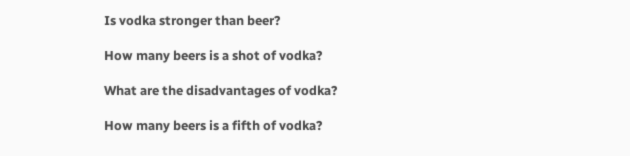Is vodka stronger than beer?

How many beers is a shot of vodka?

What are the disadvantages of vodka?

How many beers is a fifth of vodka?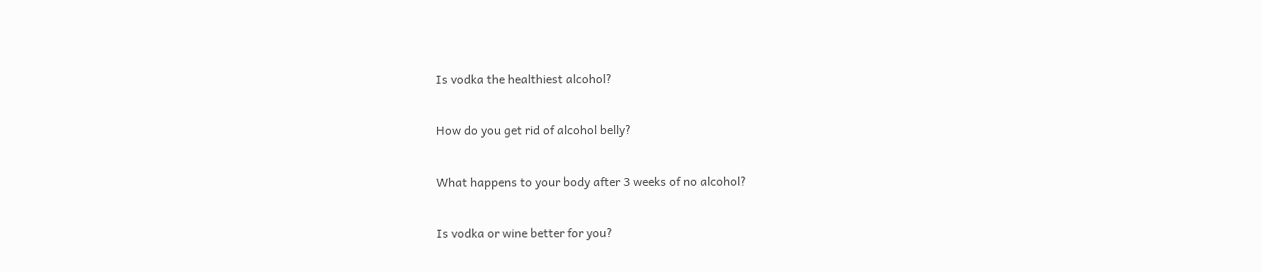Is vodka the healthiest alcohol?

How do you get rid of alcohol belly?

What happens to your body after 3 weeks of no alcohol?

Is vodka or wine better for you?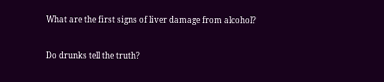What are the first signs of liver damage from alcohol?

Do drunks tell the truth?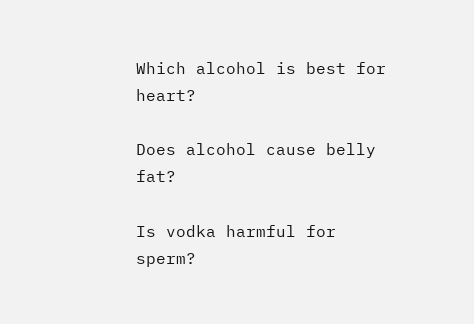Which alcohol is best for heart?

Does alcohol cause belly fat?

Is vodka harmful for sperm?